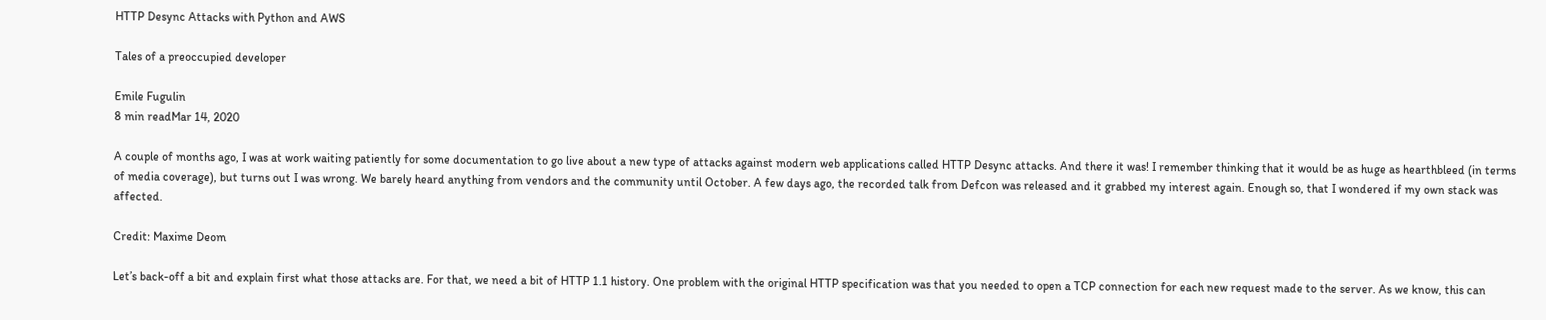HTTP Desync Attacks with Python and AWS

Tales of a preoccupied developer

Emile Fugulin
8 min readMar 14, 2020

A couple of months ago, I was at work waiting patiently for some documentation to go live about a new type of attacks against modern web applications called HTTP Desync attacks. And there it was! I remember thinking that it would be as huge as hearthbleed (in terms of media coverage), but turns out I was wrong. We barely heard anything from vendors and the community until October. A few days ago, the recorded talk from Defcon was released and it grabbed my interest again. Enough so, that I wondered if my own stack was affected.

Credit: Maxime Deom

Let’s back-off a bit and explain first what those attacks are. For that, we need a bit of HTTP 1.1 history. One problem with the original HTTP specification was that you needed to open a TCP connection for each new request made to the server. As we know, this can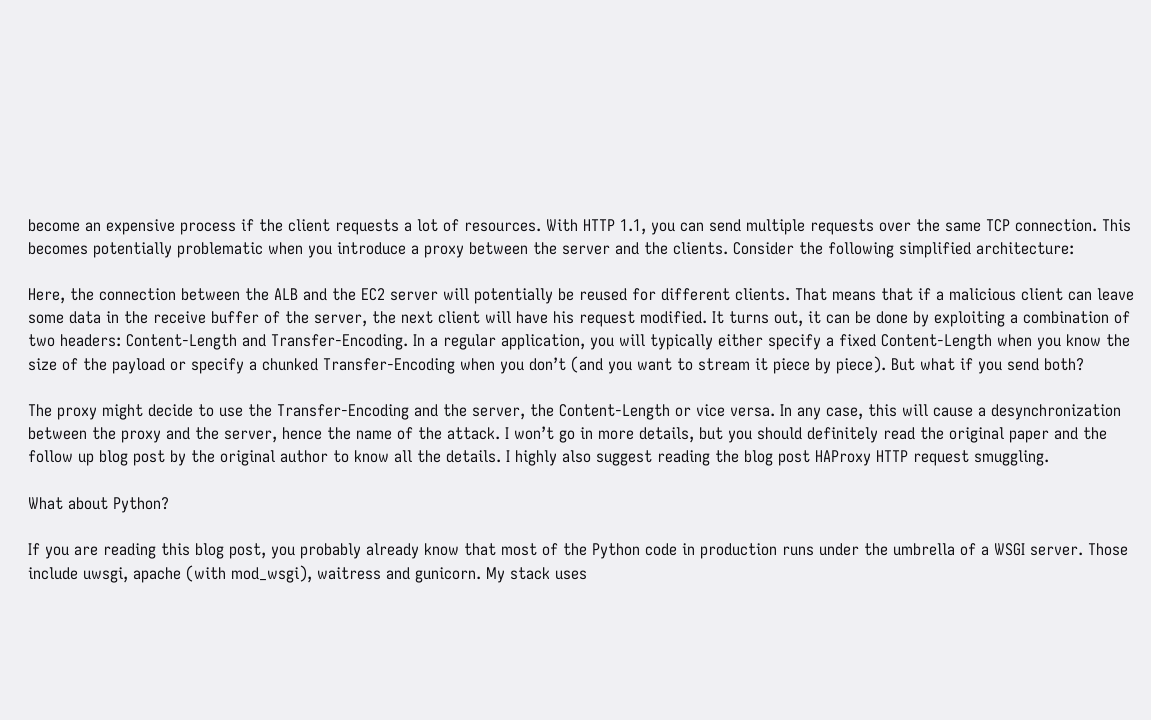become an expensive process if the client requests a lot of resources. With HTTP 1.1, you can send multiple requests over the same TCP connection. This becomes potentially problematic when you introduce a proxy between the server and the clients. Consider the following simplified architecture:

Here, the connection between the ALB and the EC2 server will potentially be reused for different clients. That means that if a malicious client can leave some data in the receive buffer of the server, the next client will have his request modified. It turns out, it can be done by exploiting a combination of two headers: Content-Length and Transfer-Encoding. In a regular application, you will typically either specify a fixed Content-Length when you know the size of the payload or specify a chunked Transfer-Encoding when you don’t (and you want to stream it piece by piece). But what if you send both?

The proxy might decide to use the Transfer-Encoding and the server, the Content-Length or vice versa. In any case, this will cause a desynchronization between the proxy and the server, hence the name of the attack. I won’t go in more details, but you should definitely read the original paper and the follow up blog post by the original author to know all the details. I highly also suggest reading the blog post HAProxy HTTP request smuggling.

What about Python?

If you are reading this blog post, you probably already know that most of the Python code in production runs under the umbrella of a WSGI server. Those include uwsgi, apache (with mod_wsgi), waitress and gunicorn. My stack uses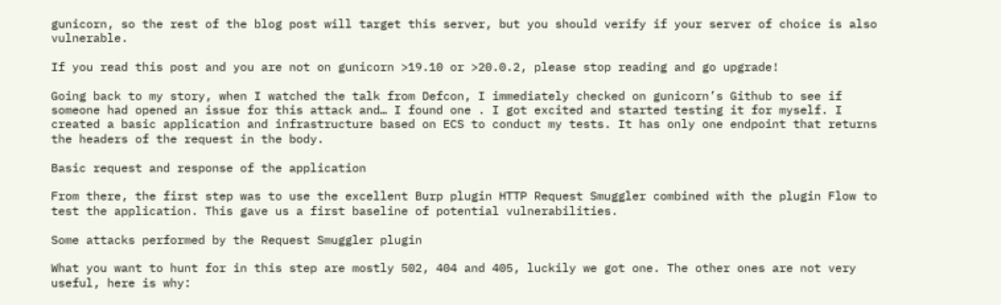gunicorn, so the rest of the blog post will target this server, but you should verify if your server of choice is also vulnerable.

If you read this post and you are not on gunicorn >19.10 or >20.0.2, please stop reading and go upgrade!

Going back to my story, when I watched the talk from Defcon, I immediately checked on gunicorn’s Github to see if someone had opened an issue for this attack and… I found one . I got excited and started testing it for myself. I created a basic application and infrastructure based on ECS to conduct my tests. It has only one endpoint that returns the headers of the request in the body.

Basic request and response of the application

From there, the first step was to use the excellent Burp plugin HTTP Request Smuggler combined with the plugin Flow to test the application. This gave us a first baseline of potential vulnerabilities.

Some attacks performed by the Request Smuggler plugin

What you want to hunt for in this step are mostly 502, 404 and 405, luckily we got one. The other ones are not very useful, here is why: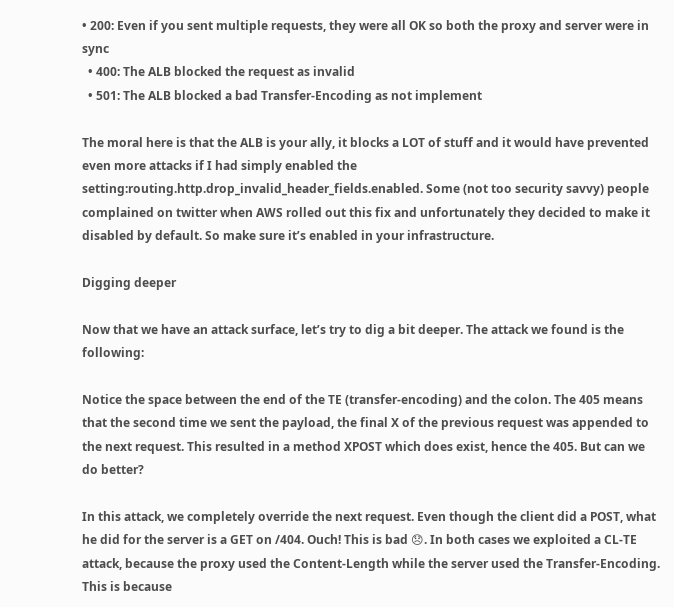• 200: Even if you sent multiple requests, they were all OK so both the proxy and server were in sync
  • 400: The ALB blocked the request as invalid
  • 501: The ALB blocked a bad Transfer-Encoding as not implement

The moral here is that the ALB is your ally, it blocks a LOT of stuff and it would have prevented even more attacks if I had simply enabled the setting:routing.http.drop_invalid_header_fields.enabled. Some (not too security savvy) people complained on twitter when AWS rolled out this fix and unfortunately they decided to make it disabled by default. So make sure it’s enabled in your infrastructure.

Digging deeper

Now that we have an attack surface, let’s try to dig a bit deeper. The attack we found is the following:

Notice the space between the end of the TE (transfer-encoding) and the colon. The 405 means that the second time we sent the payload, the final X of the previous request was appended to the next request. This resulted in a method XPOST which does exist, hence the 405. But can we do better?

In this attack, we completely override the next request. Even though the client did a POST, what he did for the server is a GET on /404. Ouch! This is bad 😞. In both cases we exploited a CL-TE attack, because the proxy used the Content-Length while the server used the Transfer-Encoding. This is because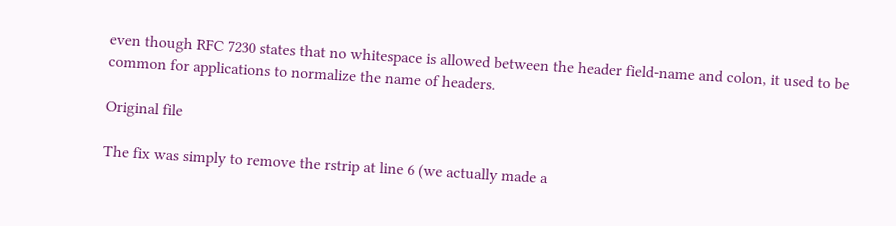even though RFC 7230 states that no whitespace is allowed between the header field-name and colon, it used to be common for applications to normalize the name of headers.

Original file

The fix was simply to remove the rstrip at line 6 (we actually made a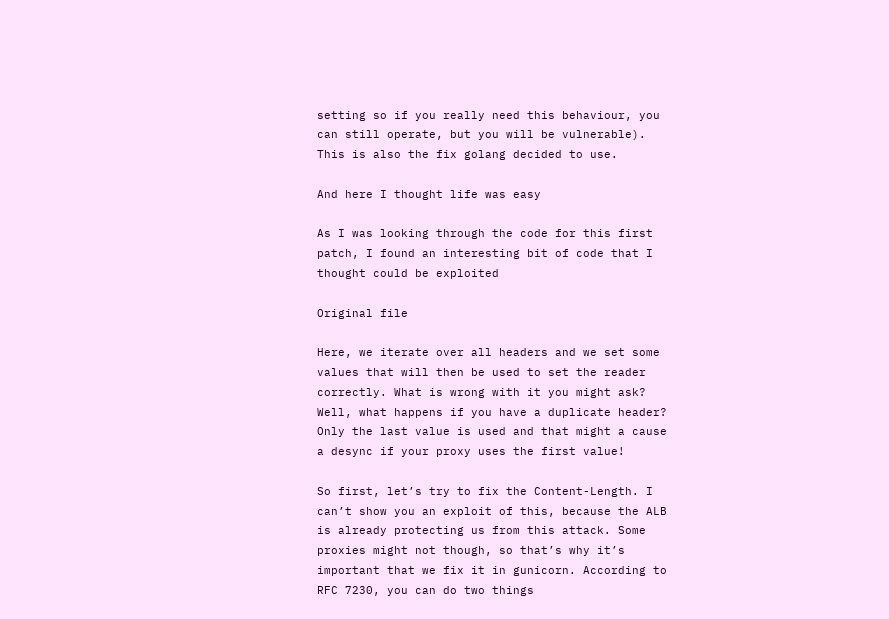setting so if you really need this behaviour, you can still operate, but you will be vulnerable). This is also the fix golang decided to use.

And here I thought life was easy

As I was looking through the code for this first patch, I found an interesting bit of code that I thought could be exploited

Original file

Here, we iterate over all headers and we set some values that will then be used to set the reader correctly. What is wrong with it you might ask? Well, what happens if you have a duplicate header? Only the last value is used and that might a cause a desync if your proxy uses the first value!

So first, let’s try to fix the Content-Length. I can’t show you an exploit of this, because the ALB is already protecting us from this attack. Some proxies might not though, so that’s why it’s important that we fix it in gunicorn. According to RFC 7230, you can do two things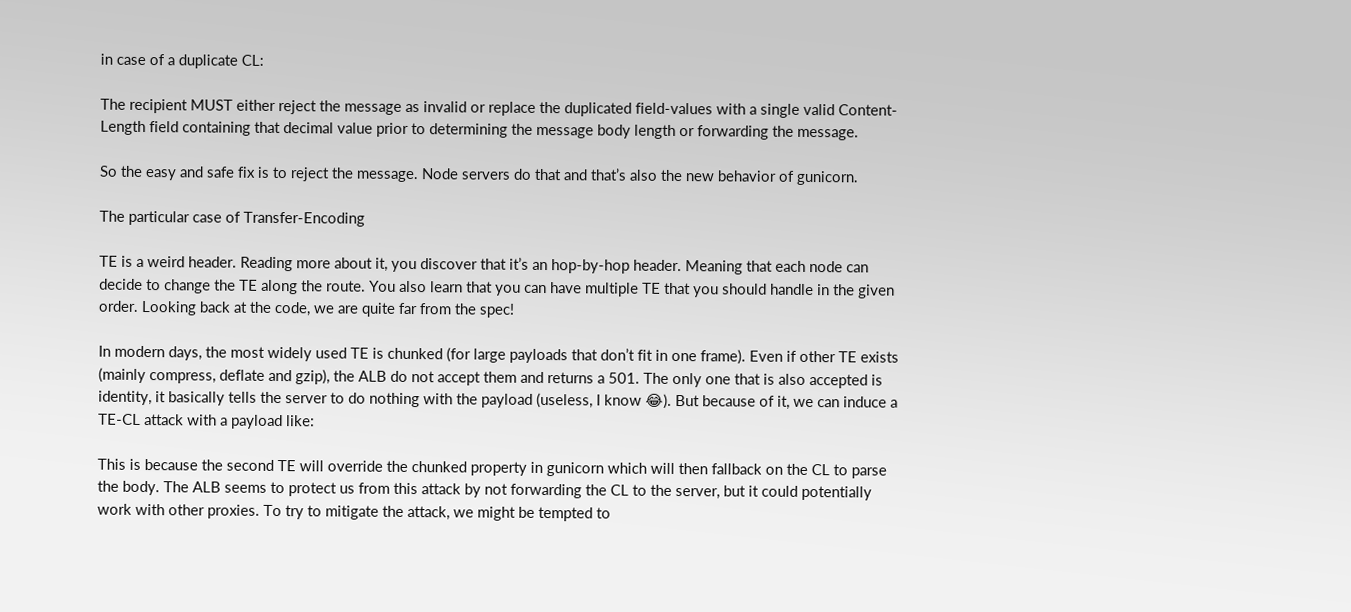in case of a duplicate CL:

The recipient MUST either reject the message as invalid or replace the duplicated field-values with a single valid Content-Length field containing that decimal value prior to determining the message body length or forwarding the message.

So the easy and safe fix is to reject the message. Node servers do that and that’s also the new behavior of gunicorn.

The particular case of Transfer-Encoding

TE is a weird header. Reading more about it, you discover that it’s an hop-by-hop header. Meaning that each node can decide to change the TE along the route. You also learn that you can have multiple TE that you should handle in the given order. Looking back at the code, we are quite far from the spec!

In modern days, the most widely used TE is chunked (for large payloads that don’t fit in one frame). Even if other TE exists (mainly compress, deflate and gzip), the ALB do not accept them and returns a 501. The only one that is also accepted is identity, it basically tells the server to do nothing with the payload (useless, I know 😂). But because of it, we can induce a TE-CL attack with a payload like:

This is because the second TE will override the chunked property in gunicorn which will then fallback on the CL to parse the body. The ALB seems to protect us from this attack by not forwarding the CL to the server, but it could potentially work with other proxies. To try to mitigate the attack, we might be tempted to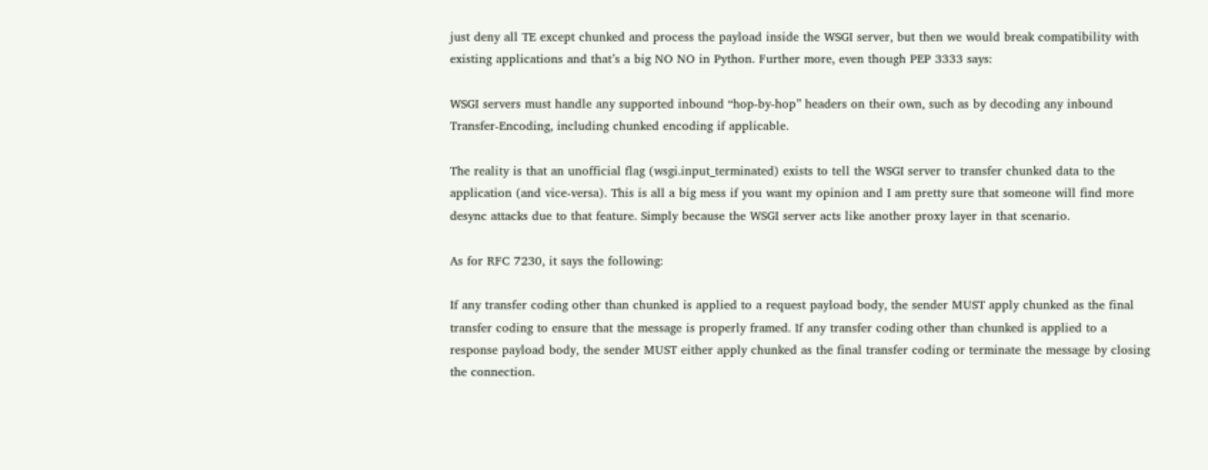just deny all TE except chunked and process the payload inside the WSGI server, but then we would break compatibility with existing applications and that’s a big NO NO in Python. Further more, even though PEP 3333 says:

WSGI servers must handle any supported inbound “hop-by-hop” headers on their own, such as by decoding any inbound Transfer-Encoding, including chunked encoding if applicable.

The reality is that an unofficial flag (wsgi.input_terminated) exists to tell the WSGI server to transfer chunked data to the application (and vice-versa). This is all a big mess if you want my opinion and I am pretty sure that someone will find more desync attacks due to that feature. Simply because the WSGI server acts like another proxy layer in that scenario.

As for RFC 7230, it says the following:

If any transfer coding other than chunked is applied to a request payload body, the sender MUST apply chunked as the final transfer coding to ensure that the message is properly framed. If any transfer coding other than chunked is applied to a response payload body, the sender MUST either apply chunked as the final transfer coding or terminate the message by closing the connection.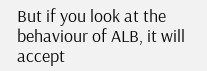But if you look at the behaviour of ALB, it will accept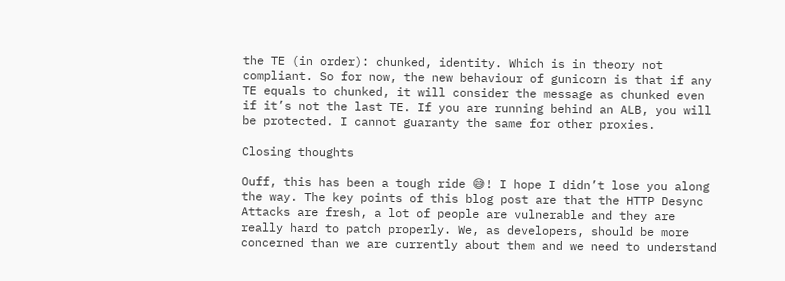the TE (in order): chunked, identity. Which is in theory not compliant. So for now, the new behaviour of gunicorn is that if any TE equals to chunked, it will consider the message as chunked even if it’s not the last TE. If you are running behind an ALB, you will be protected. I cannot guaranty the same for other proxies.

Closing thoughts

Ouff, this has been a tough ride 😅! I hope I didn’t lose you along the way. The key points of this blog post are that the HTTP Desync Attacks are fresh, a lot of people are vulnerable and they are really hard to patch properly. We, as developers, should be more concerned than we are currently about them and we need to understand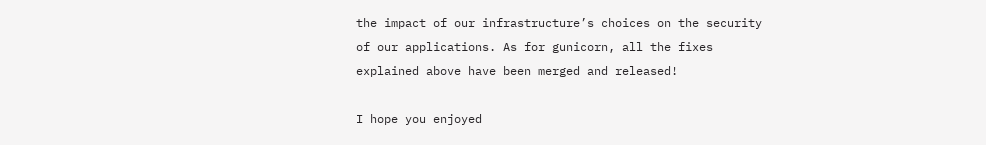the impact of our infrastructure’s choices on the security of our applications. As for gunicorn, all the fixes explained above have been merged and released!

I hope you enjoyed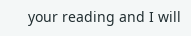your reading and I will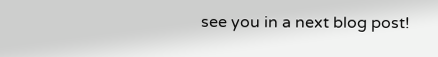see you in a next blog post!